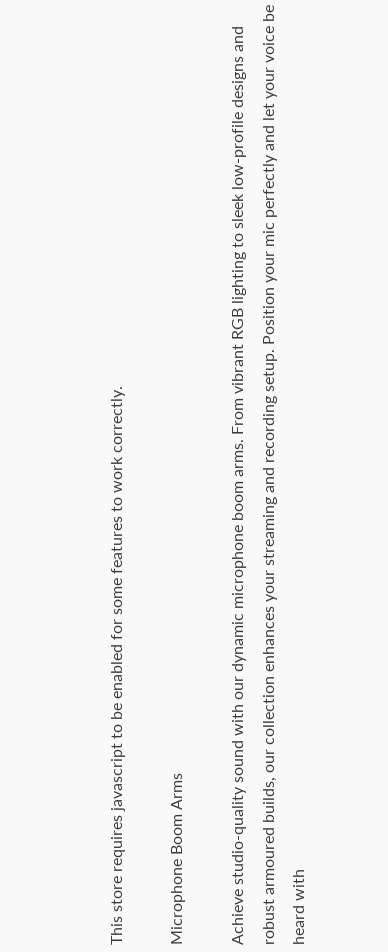This store requires javascript to be enabled for some features to work correctly.

Microphone Boom Arms

Achieve studio-quality sound with our dynamic microphone boom arms. From vibrant RGB lighting to sleek low-profile designs and robust armoured builds, our collection enhances your streaming and recording setup. Position your mic perfectly and let your voice be heard with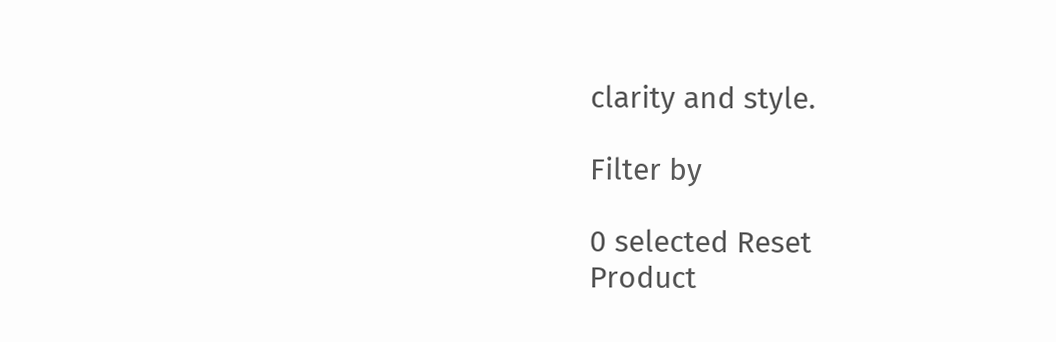clarity and style.

Filter by

0 selected Reset
Product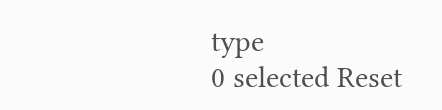type
0 selected Reset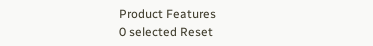Product Features
0 selected Reset